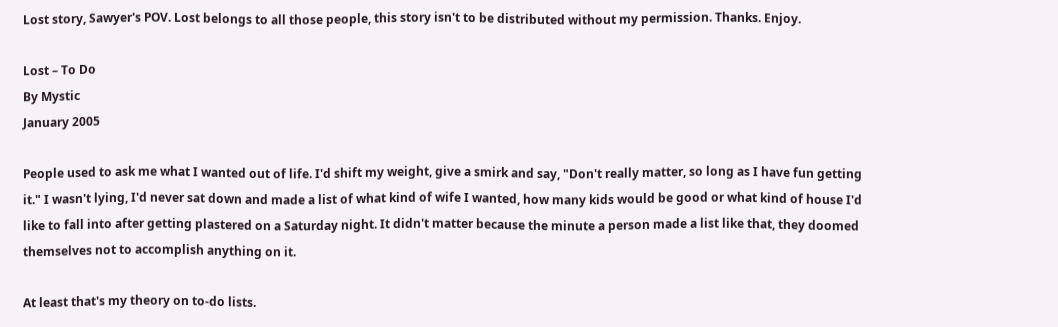Lost story, Sawyer's POV. Lost belongs to all those people, this story isn't to be distributed without my permission. Thanks. Enjoy.

Lost – To Do
By Mystic
January 2005

People used to ask me what I wanted out of life. I'd shift my weight, give a smirk and say, "Don't really matter, so long as I have fun getting it." I wasn't lying, I'd never sat down and made a list of what kind of wife I wanted, how many kids would be good or what kind of house I'd like to fall into after getting plastered on a Saturday night. It didn't matter because the minute a person made a list like that, they doomed themselves not to accomplish anything on it.

At least that's my theory on to-do lists.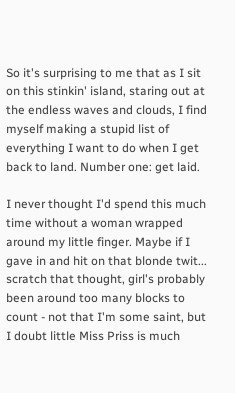So it's surprising to me that as I sit on this stinkin' island, staring out at the endless waves and clouds, I find myself making a stupid list of everything I want to do when I get back to land. Number one: get laid.

I never thought I'd spend this much time without a woman wrapped around my little finger. Maybe if I gave in and hit on that blonde twit... scratch that thought, girl's probably been around too many blocks to count - not that I'm some saint, but I doubt little Miss Priss is much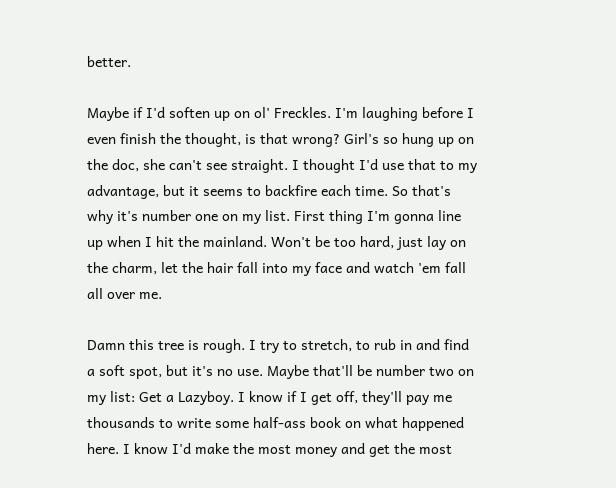better.

Maybe if I'd soften up on ol' Freckles. I'm laughing before I even finish the thought, is that wrong? Girl's so hung up on the doc, she can't see straight. I thought I'd use that to my advantage, but it seems to backfire each time. So that's why it's number one on my list. First thing I'm gonna line up when I hit the mainland. Won't be too hard, just lay on the charm, let the hair fall into my face and watch 'em fall all over me.

Damn this tree is rough. I try to stretch, to rub in and find a soft spot, but it's no use. Maybe that'll be number two on my list: Get a Lazyboy. I know if I get off, they'll pay me thousands to write some half-ass book on what happened here. I know I'd make the most money and get the most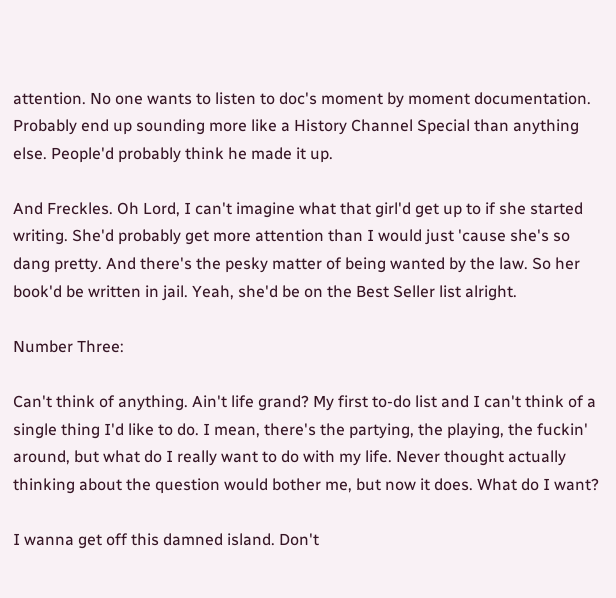attention. No one wants to listen to doc's moment by moment documentation. Probably end up sounding more like a History Channel Special than anything else. People'd probably think he made it up.

And Freckles. Oh Lord, I can't imagine what that girl'd get up to if she started writing. She'd probably get more attention than I would just 'cause she's so dang pretty. And there's the pesky matter of being wanted by the law. So her book'd be written in jail. Yeah, she'd be on the Best Seller list alright.

Number Three:

Can't think of anything. Ain't life grand? My first to-do list and I can't think of a single thing I'd like to do. I mean, there's the partying, the playing, the fuckin' around, but what do I really want to do with my life. Never thought actually thinking about the question would bother me, but now it does. What do I want?

I wanna get off this damned island. Don't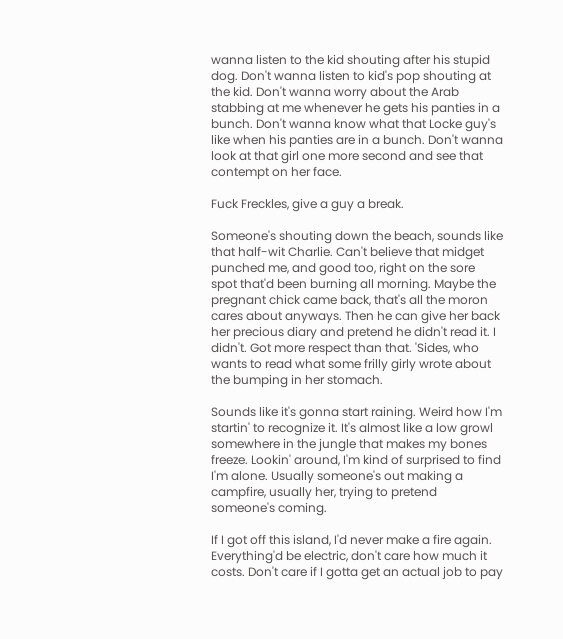wanna listen to the kid shouting after his stupid dog. Don't wanna listen to kid's pop shouting at the kid. Don't wanna worry about the Arab stabbing at me whenever he gets his panties in a bunch. Don't wanna know what that Locke guy's like when his panties are in a bunch. Don't wanna look at that girl one more second and see that contempt on her face.

Fuck Freckles, give a guy a break.

Someone's shouting down the beach, sounds like that half-wit Charlie. Can't believe that midget punched me, and good too, right on the sore spot that'd been burning all morning. Maybe the pregnant chick came back, that's all the moron cares about anyways. Then he can give her back her precious diary and pretend he didn't read it. I didn't. Got more respect than that. 'Sides, who wants to read what some frilly girly wrote about the bumping in her stomach.

Sounds like it's gonna start raining. Weird how I'm startin' to recognize it. It's almost like a low growl somewhere in the jungle that makes my bones freeze. Lookin' around, I'm kind of surprised to find I'm alone. Usually someone's out making a campfire, usually her, trying to pretend someone's coming.

If I got off this island, I'd never make a fire again. Everything'd be electric, don't care how much it costs. Don't care if I gotta get an actual job to pay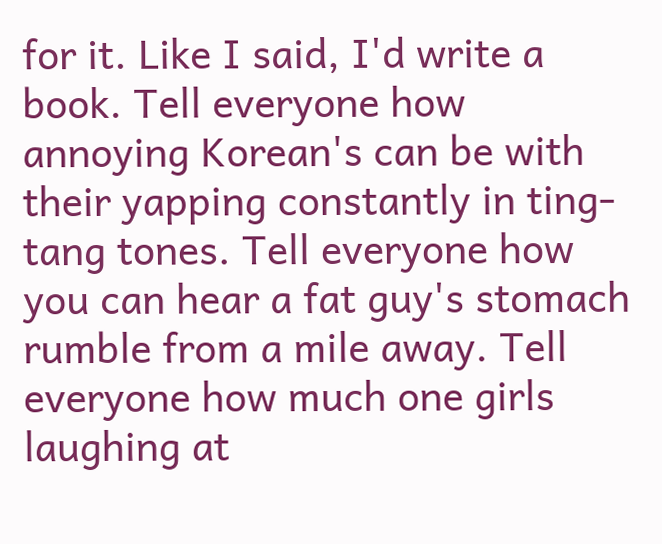for it. Like I said, I'd write a book. Tell everyone how annoying Korean's can be with their yapping constantly in ting-tang tones. Tell everyone how you can hear a fat guy's stomach rumble from a mile away. Tell everyone how much one girls laughing at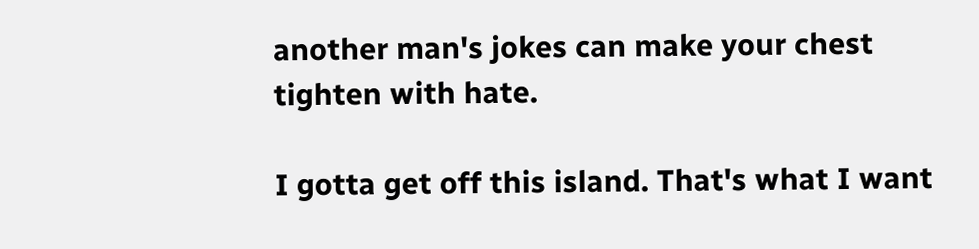another man's jokes can make your chest tighten with hate.

I gotta get off this island. That's what I want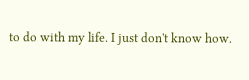to do with my life. I just don't know how.